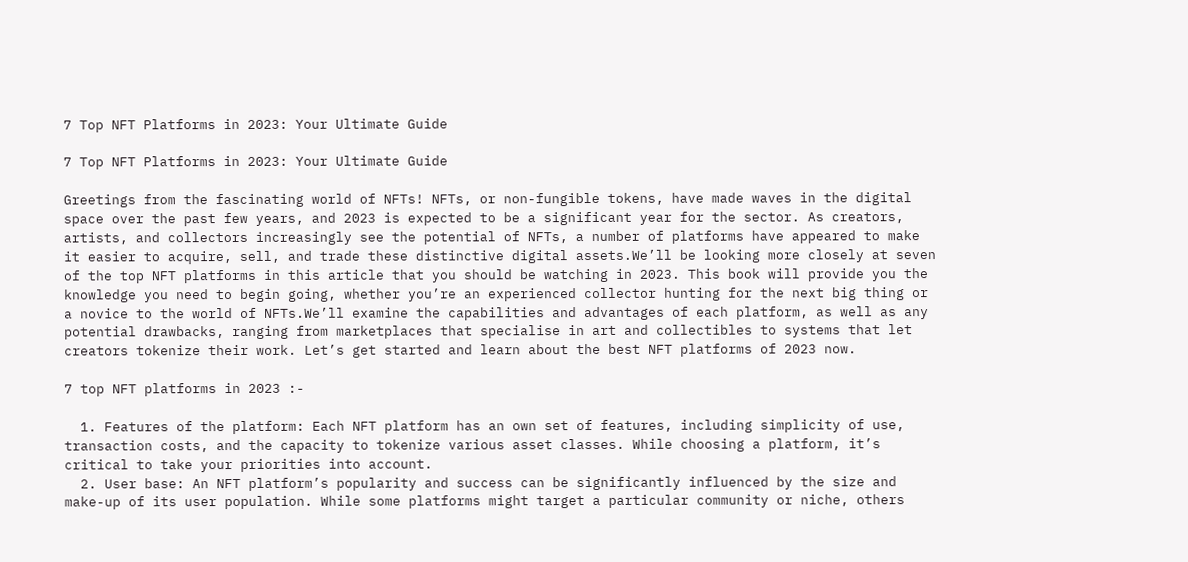7 Top NFT Platforms in 2023: Your Ultimate Guide

7 Top NFT Platforms in 2023: Your Ultimate Guide

Greetings from the fascinating world of NFTs! NFTs, or non-fungible tokens, have made waves in the digital space over the past few years, and 2023 is expected to be a significant year for the sector. As creators, artists, and collectors increasingly see the potential of NFTs, a number of platforms have appeared to make it easier to acquire, sell, and trade these distinctive digital assets.We’ll be looking more closely at seven of the top NFT platforms in this article that you should be watching in 2023. This book will provide you the knowledge you need to begin going, whether you’re an experienced collector hunting for the next big thing or a novice to the world of NFTs.We’ll examine the capabilities and advantages of each platform, as well as any potential drawbacks, ranging from marketplaces that specialise in art and collectibles to systems that let creators tokenize their work. Let’s get started and learn about the best NFT platforms of 2023 now.

7 top NFT platforms in 2023 :-

  1. Features of the platform: Each NFT platform has an own set of features, including simplicity of use, transaction costs, and the capacity to tokenize various asset classes. While choosing a platform, it’s critical to take your priorities into account.
  2. User base: An NFT platform’s popularity and success can be significantly influenced by the size and make-up of its user population. While some platforms might target a particular community or niche, others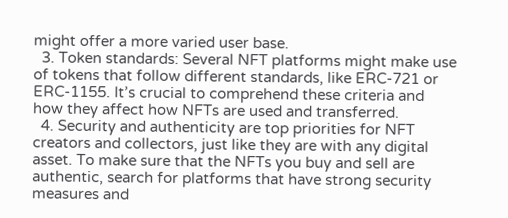might offer a more varied user base.
  3. Token standards: Several NFT platforms might make use of tokens that follow different standards, like ERC-721 or ERC-1155. It’s crucial to comprehend these criteria and how they affect how NFTs are used and transferred.
  4. Security and authenticity are top priorities for NFT creators and collectors, just like they are with any digital asset. To make sure that the NFTs you buy and sell are authentic, search for platforms that have strong security measures and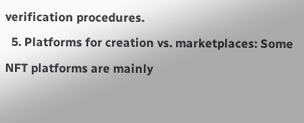verification procedures.
  5. Platforms for creation vs. marketplaces: Some NFT platforms are mainly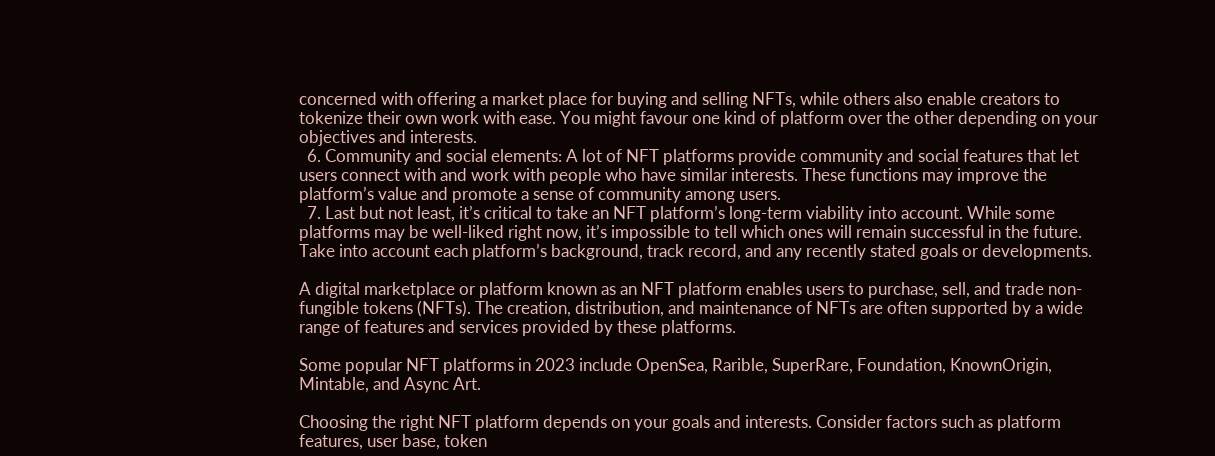concerned with offering a market place for buying and selling NFTs, while others also enable creators to tokenize their own work with ease. You might favour one kind of platform over the other depending on your objectives and interests.
  6. Community and social elements: A lot of NFT platforms provide community and social features that let users connect with and work with people who have similar interests. These functions may improve the platform’s value and promote a sense of community among users.
  7. Last but not least, it’s critical to take an NFT platform’s long-term viability into account. While some platforms may be well-liked right now, it’s impossible to tell which ones will remain successful in the future. Take into account each platform’s background, track record, and any recently stated goals or developments.

A digital marketplace or platform known as an NFT platform enables users to purchase, sell, and trade non-fungible tokens (NFTs). The creation, distribution, and maintenance of NFTs are often supported by a wide range of features and services provided by these platforms.

Some popular NFT platforms in 2023 include OpenSea, Rarible, SuperRare, Foundation, KnownOrigin, Mintable, and Async Art.

Choosing the right NFT platform depends on your goals and interests. Consider factors such as platform features, user base, token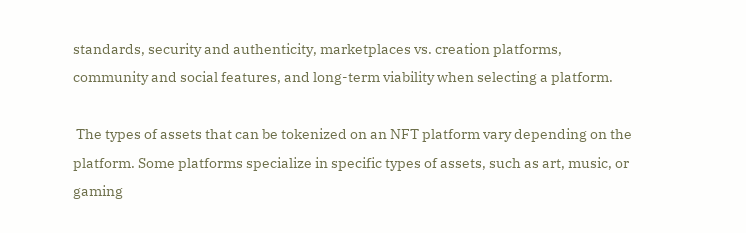standards, security and authenticity, marketplaces vs. creation platforms, community and social features, and long-term viability when selecting a platform.

 The types of assets that can be tokenized on an NFT platform vary depending on the platform. Some platforms specialize in specific types of assets, such as art, music, or gaming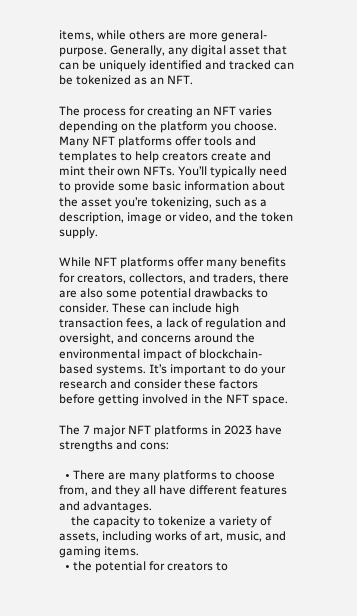items, while others are more general-purpose. Generally, any digital asset that can be uniquely identified and tracked can be tokenized as an NFT.

The process for creating an NFT varies depending on the platform you choose. Many NFT platforms offer tools and templates to help creators create and mint their own NFTs. You’ll typically need to provide some basic information about the asset you’re tokenizing, such as a description, image or video, and the token supply.

While NFT platforms offer many benefits for creators, collectors, and traders, there are also some potential drawbacks to consider. These can include high transaction fees, a lack of regulation and oversight, and concerns around the environmental impact of blockchain-based systems. It’s important to do your research and consider these factors before getting involved in the NFT space.

The 7 major NFT platforms in 2023 have strengths and cons:

  • There are many platforms to choose from, and they all have different features and advantages.
    the capacity to tokenize a variety of assets, including works of art, music, and gaming items.
  • the potential for creators to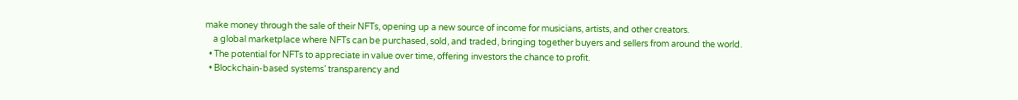make money through the sale of their NFTs, opening up a new source of income for musicians, artists, and other creators.
    a global marketplace where NFTs can be purchased, sold, and traded, bringing together buyers and sellers from around the world.
  • The potential for NFTs to appreciate in value over time, offering investors the chance to profit.
  • Blockchain-based systems’ transparency and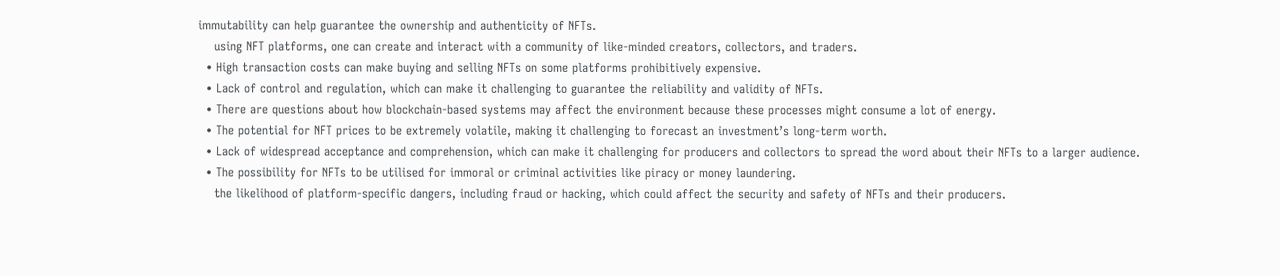immutability can help guarantee the ownership and authenticity of NFTs.
    using NFT platforms, one can create and interact with a community of like-minded creators, collectors, and traders.
  • High transaction costs can make buying and selling NFTs on some platforms prohibitively expensive.
  • Lack of control and regulation, which can make it challenging to guarantee the reliability and validity of NFTs.
  • There are questions about how blockchain-based systems may affect the environment because these processes might consume a lot of energy.
  • The potential for NFT prices to be extremely volatile, making it challenging to forecast an investment’s long-term worth.
  • Lack of widespread acceptance and comprehension, which can make it challenging for producers and collectors to spread the word about their NFTs to a larger audience.
  • The possibility for NFTs to be utilised for immoral or criminal activities like piracy or money laundering.
    the likelihood of platform-specific dangers, including fraud or hacking, which could affect the security and safety of NFTs and their producers.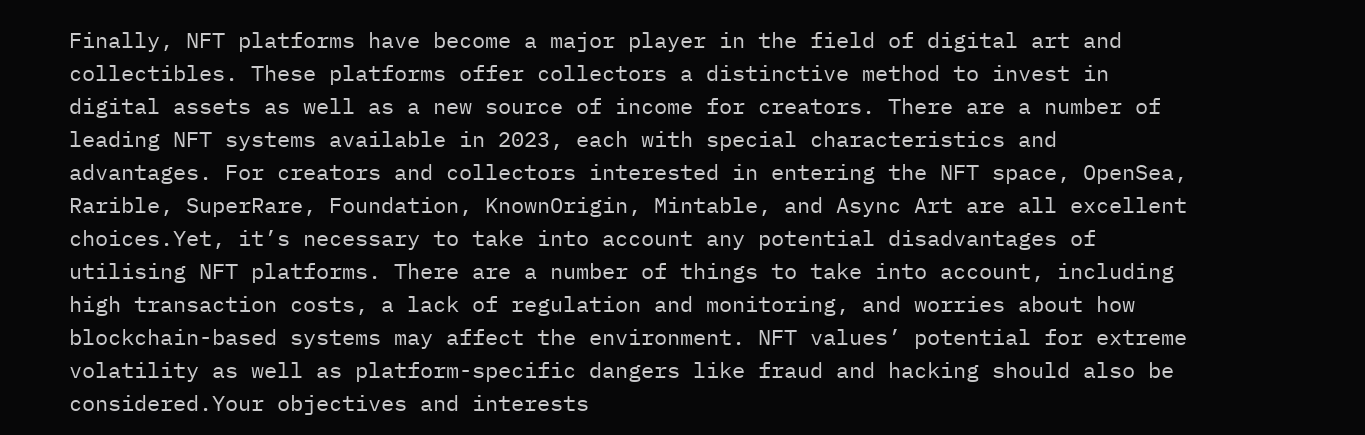Finally, NFT platforms have become a major player in the field of digital art and collectibles. These platforms offer collectors a distinctive method to invest in digital assets as well as a new source of income for creators. There are a number of leading NFT systems available in 2023, each with special characteristics and advantages. For creators and collectors interested in entering the NFT space, OpenSea, Rarible, SuperRare, Foundation, KnownOrigin, Mintable, and Async Art are all excellent choices.Yet, it’s necessary to take into account any potential disadvantages of utilising NFT platforms. There are a number of things to take into account, including high transaction costs, a lack of regulation and monitoring, and worries about how blockchain-based systems may affect the environment. NFT values’ potential for extreme volatility as well as platform-specific dangers like fraud and hacking should also be considered.Your objectives and interests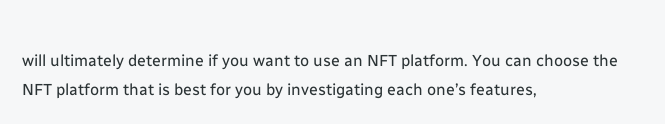will ultimately determine if you want to use an NFT platform. You can choose the NFT platform that is best for you by investigating each one’s features,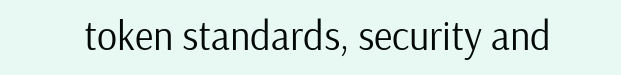token standards, security and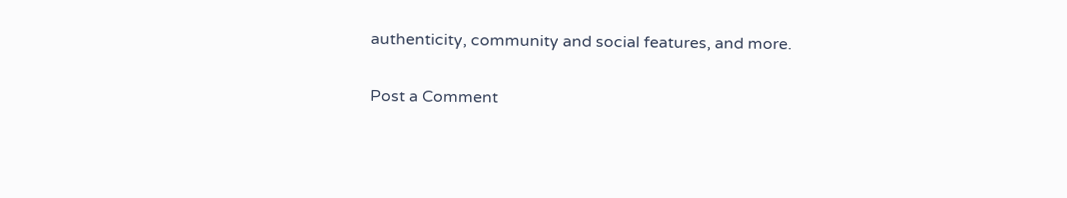authenticity, community and social features, and more.

Post a Comment